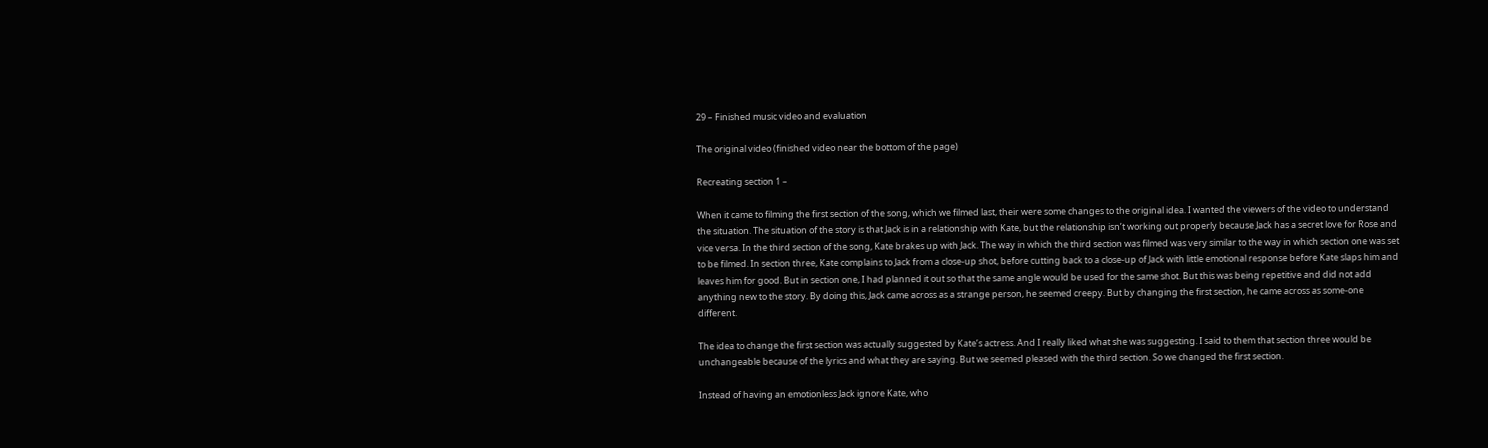29 – Finished music video and evaluation

The original video (finished video near the bottom of the page)

Recreating section 1 –

When it came to filming the first section of the song, which we filmed last, their were some changes to the original idea. I wanted the viewers of the video to understand the situation. The situation of the story is that Jack is in a relationship with Kate, but the relationship isn’t working out properly because Jack has a secret love for Rose and vice versa. In the third section of the song, Kate brakes up with Jack. The way in which the third section was filmed was very similar to the way in which section one was set to be filmed. In section three, Kate complains to Jack from a close-up shot, before cutting back to a close-up of Jack with little emotional response before Kate slaps him and leaves him for good. But in section one, I had planned it out so that the same angle would be used for the same shot. But this was being repetitive and did not add anything new to the story. By doing this, Jack came across as a strange person, he seemed creepy. But by changing the first section, he came across as some-one different.

The idea to change the first section was actually suggested by Kate’s actress. And I really liked what she was suggesting. I said to them that section three would be unchangeable because of the lyrics and what they are saying. But we seemed pleased with the third section. So we changed the first section.

Instead of having an emotionless Jack ignore Kate, who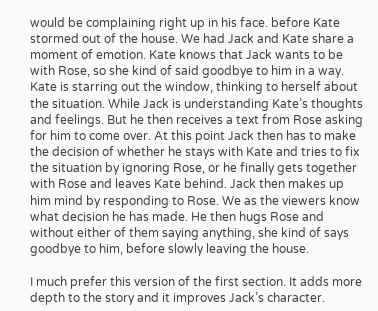would be complaining right up in his face. before Kate stormed out of the house. We had Jack and Kate share a moment of emotion. Kate knows that Jack wants to be with Rose, so she kind of said goodbye to him in a way. Kate is starring out the window, thinking to herself about the situation. While Jack is understanding Kate’s thoughts and feelings. But he then receives a text from Rose asking for him to come over. At this point Jack then has to make the decision of whether he stays with Kate and tries to fix the situation by ignoring Rose, or he finally gets together with Rose and leaves Kate behind. Jack then makes up him mind by responding to Rose. We as the viewers know what decision he has made. He then hugs Rose and without either of them saying anything, she kind of says goodbye to him, before slowly leaving the house.

I much prefer this version of the first section. It adds more depth to the story and it improves Jack’s character.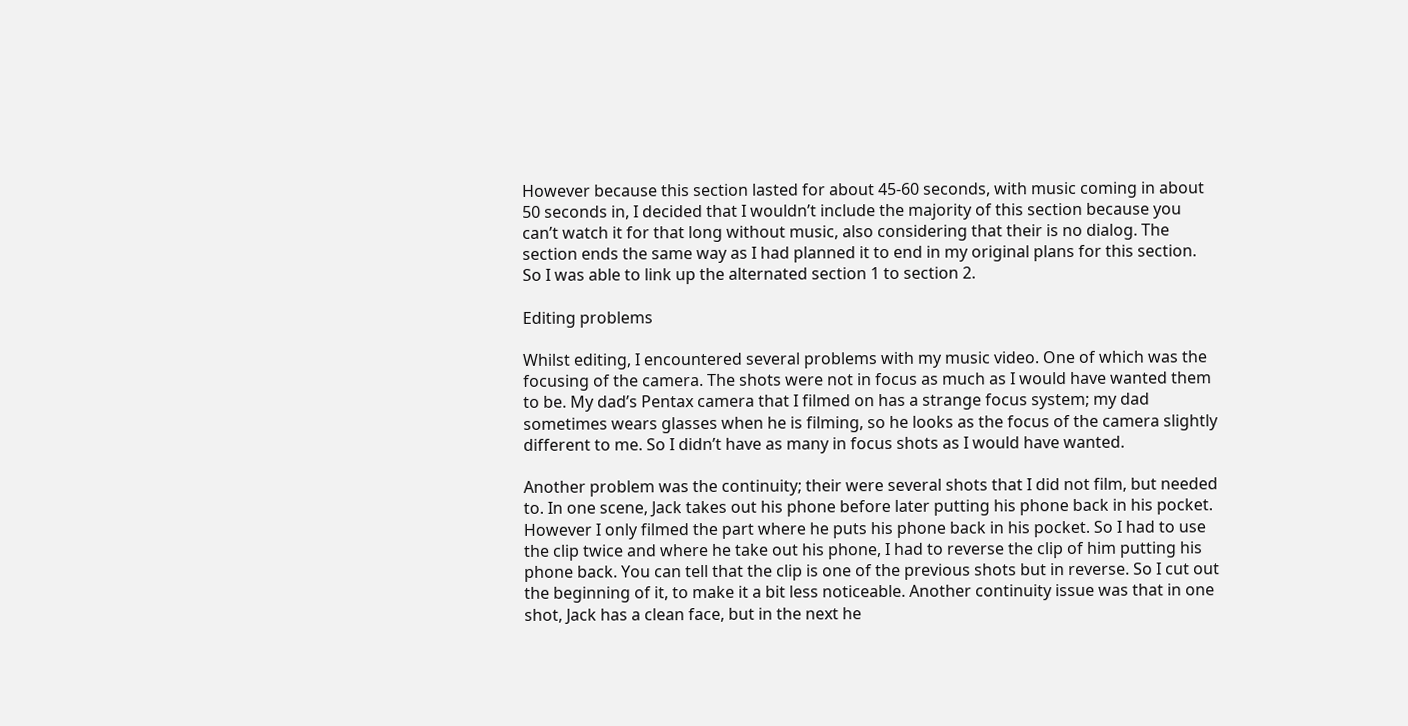However because this section lasted for about 45-60 seconds, with music coming in about 50 seconds in, I decided that I wouldn’t include the majority of this section because you can’t watch it for that long without music, also considering that their is no dialog. The section ends the same way as I had planned it to end in my original plans for this section. So I was able to link up the alternated section 1 to section 2.

Editing problems

Whilst editing, I encountered several problems with my music video. One of which was the focusing of the camera. The shots were not in focus as much as I would have wanted them to be. My dad’s Pentax camera that I filmed on has a strange focus system; my dad sometimes wears glasses when he is filming, so he looks as the focus of the camera slightly different to me. So I didn’t have as many in focus shots as I would have wanted.

Another problem was the continuity; their were several shots that I did not film, but needed to. In one scene, Jack takes out his phone before later putting his phone back in his pocket. However I only filmed the part where he puts his phone back in his pocket. So I had to use the clip twice and where he take out his phone, I had to reverse the clip of him putting his phone back. You can tell that the clip is one of the previous shots but in reverse. So I cut out the beginning of it, to make it a bit less noticeable. Another continuity issue was that in one shot, Jack has a clean face, but in the next he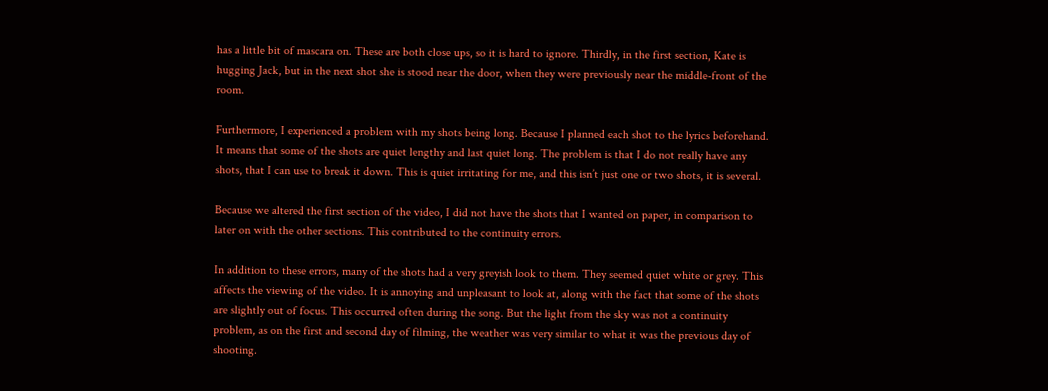has a little bit of mascara on. These are both close ups, so it is hard to ignore. Thirdly, in the first section, Kate is hugging Jack, but in the next shot she is stood near the door, when they were previously near the middle-front of the room.

Furthermore, I experienced a problem with my shots being long. Because I planned each shot to the lyrics beforehand. It means that some of the shots are quiet lengthy and last quiet long. The problem is that I do not really have any shots, that I can use to break it down. This is quiet irritating for me, and this isn’t just one or two shots, it is several.

Because we altered the first section of the video, I did not have the shots that I wanted on paper, in comparison to later on with the other sections. This contributed to the continuity errors.

In addition to these errors, many of the shots had a very greyish look to them. They seemed quiet white or grey. This affects the viewing of the video. It is annoying and unpleasant to look at, along with the fact that some of the shots are slightly out of focus. This occurred often during the song. But the light from the sky was not a continuity problem, as on the first and second day of filming, the weather was very similar to what it was the previous day of shooting.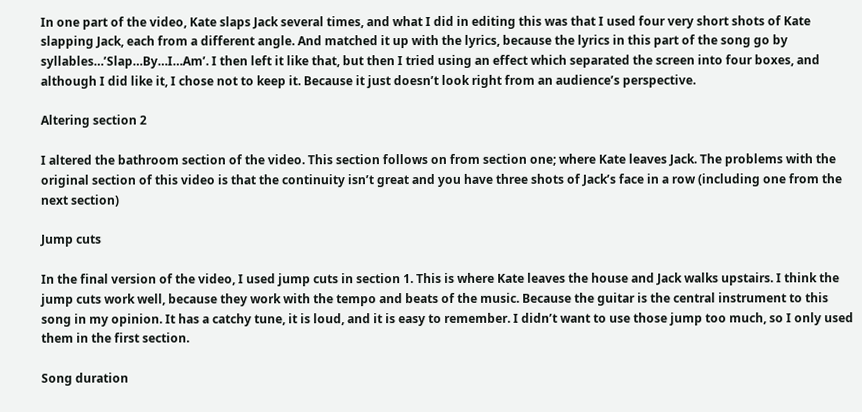In one part of the video, Kate slaps Jack several times, and what I did in editing this was that I used four very short shots of Kate slapping Jack, each from a different angle. And matched it up with the lyrics, because the lyrics in this part of the song go by syllables…’Slap…By…I…Am’. I then left it like that, but then I tried using an effect which separated the screen into four boxes, and although I did like it, I chose not to keep it. Because it just doesn’t look right from an audience’s perspective.

Altering section 2

I altered the bathroom section of the video. This section follows on from section one; where Kate leaves Jack. The problems with the original section of this video is that the continuity isn’t great and you have three shots of Jack’s face in a row (including one from the next section)

Jump cuts

In the final version of the video, I used jump cuts in section 1. This is where Kate leaves the house and Jack walks upstairs. I think the jump cuts work well, because they work with the tempo and beats of the music. Because the guitar is the central instrument to this song in my opinion. It has a catchy tune, it is loud, and it is easy to remember. I didn’t want to use those jump too much, so I only used them in the first section.

Song duration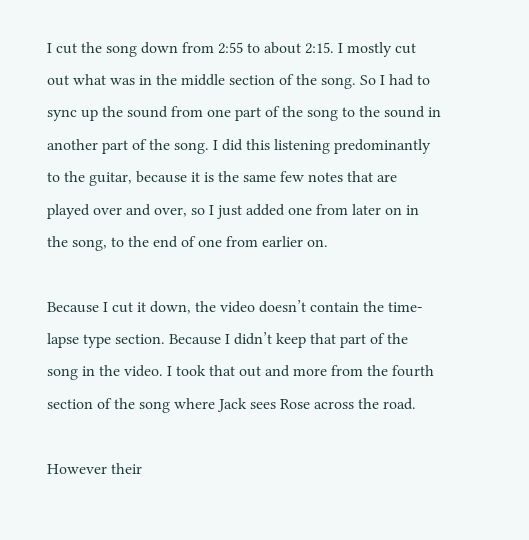I cut the song down from 2:55 to about 2:15. I mostly cut out what was in the middle section of the song. So I had to sync up the sound from one part of the song to the sound in another part of the song. I did this listening predominantly to the guitar, because it is the same few notes that are played over and over, so I just added one from later on in the song, to the end of one from earlier on.

Because I cut it down, the video doesn’t contain the time-lapse type section. Because I didn’t keep that part of the song in the video. I took that out and more from the fourth section of the song where Jack sees Rose across the road.

However their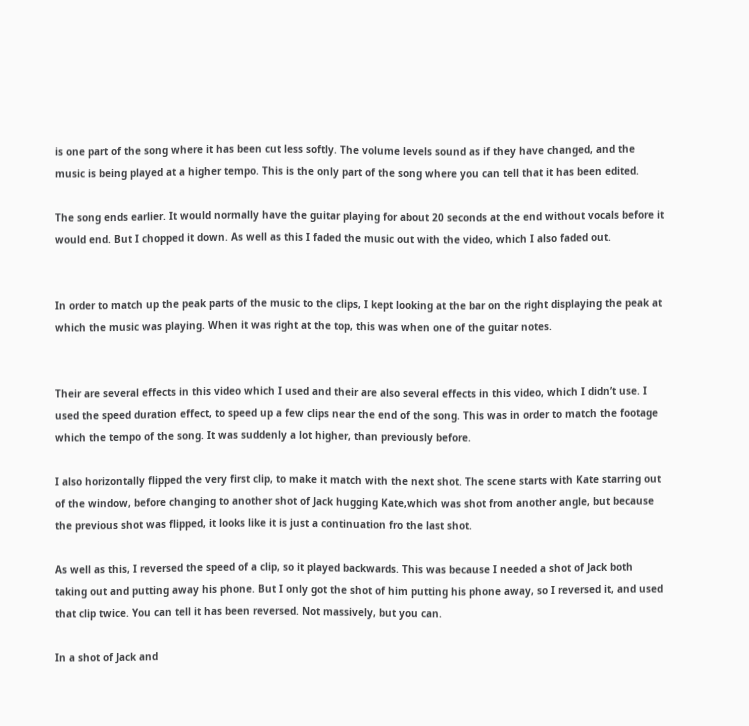is one part of the song where it has been cut less softly. The volume levels sound as if they have changed, and the music is being played at a higher tempo. This is the only part of the song where you can tell that it has been edited.

The song ends earlier. It would normally have the guitar playing for about 20 seconds at the end without vocals before it would end. But I chopped it down. As well as this I faded the music out with the video, which I also faded out.


In order to match up the peak parts of the music to the clips, I kept looking at the bar on the right displaying the peak at which the music was playing. When it was right at the top, this was when one of the guitar notes.


Their are several effects in this video which I used and their are also several effects in this video, which I didn’t use. I used the speed duration effect, to speed up a few clips near the end of the song. This was in order to match the footage which the tempo of the song. It was suddenly a lot higher, than previously before.

I also horizontally flipped the very first clip, to make it match with the next shot. The scene starts with Kate starring out of the window, before changing to another shot of Jack hugging Kate,which was shot from another angle, but because the previous shot was flipped, it looks like it is just a continuation fro the last shot.

As well as this, I reversed the speed of a clip, so it played backwards. This was because I needed a shot of Jack both taking out and putting away his phone. But I only got the shot of him putting his phone away, so I reversed it, and used that clip twice. You can tell it has been reversed. Not massively, but you can.

In a shot of Jack and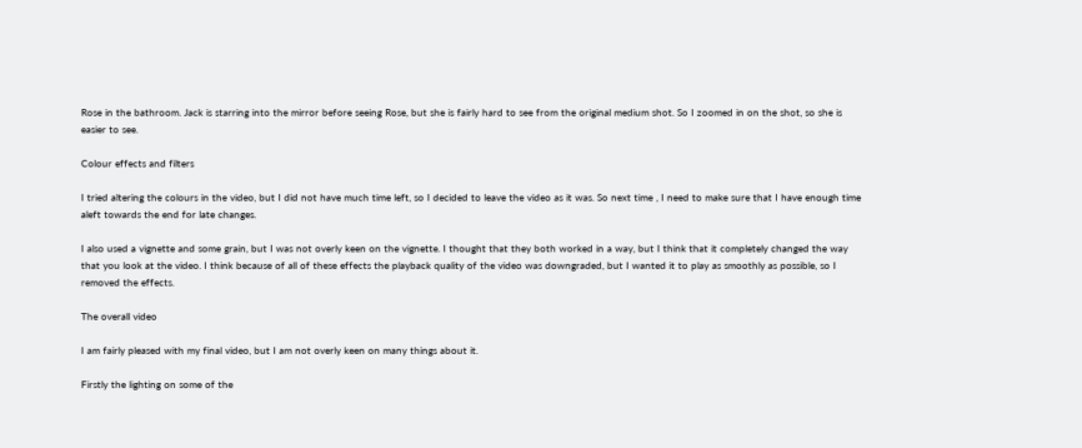Rose in the bathroom. Jack is starring into the mirror before seeing Rose, but she is fairly hard to see from the original medium shot. So I zoomed in on the shot, so she is easier to see.

Colour effects and filters

I tried altering the colours in the video, but I did not have much time left, so I decided to leave the video as it was. So next time , I need to make sure that I have enough time aleft towards the end for late changes.

I also used a vignette and some grain, but I was not overly keen on the vignette. I thought that they both worked in a way, but I think that it completely changed the way that you look at the video. I think because of all of these effects the playback quality of the video was downgraded, but I wanted it to play as smoothly as possible, so I removed the effects.

The overall video

I am fairly pleased with my final video, but I am not overly keen on many things about it.

Firstly the lighting on some of the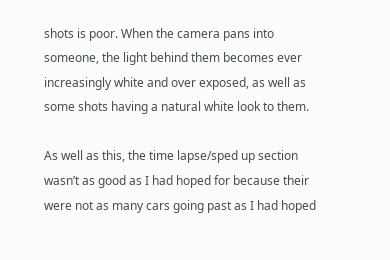shots is poor. When the camera pans into someone, the light behind them becomes ever increasingly white and over exposed, as well as some shots having a natural white look to them.

As well as this, the time lapse/sped up section wasn’t as good as I had hoped for because their were not as many cars going past as I had hoped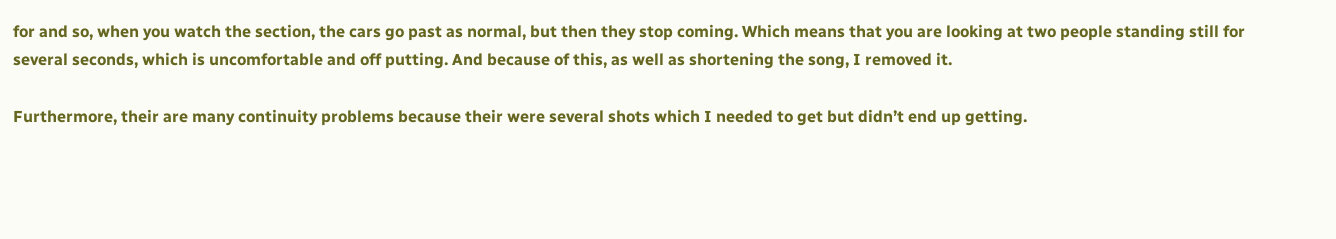for and so, when you watch the section, the cars go past as normal, but then they stop coming. Which means that you are looking at two people standing still for several seconds, which is uncomfortable and off putting. And because of this, as well as shortening the song, I removed it.

Furthermore, their are many continuity problems because their were several shots which I needed to get but didn’t end up getting.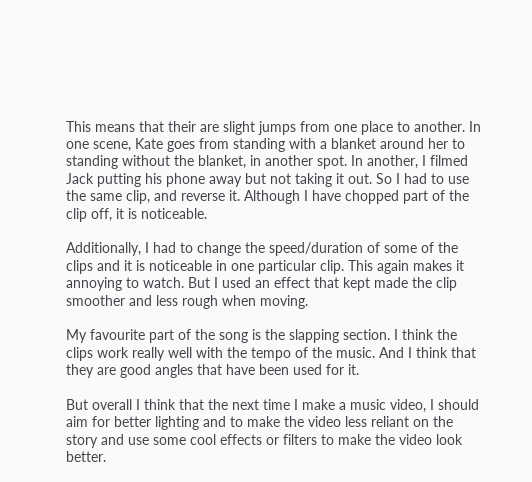This means that their are slight jumps from one place to another. In one scene, Kate goes from standing with a blanket around her to standing without the blanket, in another spot. In another, I filmed Jack putting his phone away but not taking it out. So I had to use the same clip, and reverse it. Although I have chopped part of the clip off, it is noticeable.

Additionally, I had to change the speed/duration of some of the clips and it is noticeable in one particular clip. This again makes it annoying to watch. But I used an effect that kept made the clip smoother and less rough when moving.

My favourite part of the song is the slapping section. I think the clips work really well with the tempo of the music. And I think that they are good angles that have been used for it.

But overall I think that the next time I make a music video, I should aim for better lighting and to make the video less reliant on the story and use some cool effects or filters to make the video look better.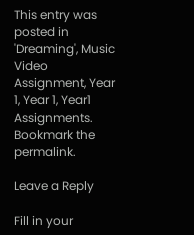This entry was posted in 'Dreaming', Music Video Assignment, Year 1, Year 1, Year1 Assignments. Bookmark the permalink.

Leave a Reply

Fill in your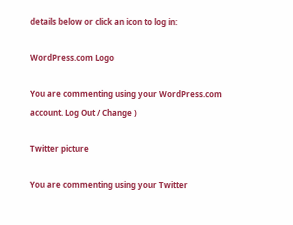details below or click an icon to log in:

WordPress.com Logo

You are commenting using your WordPress.com account. Log Out / Change )

Twitter picture

You are commenting using your Twitter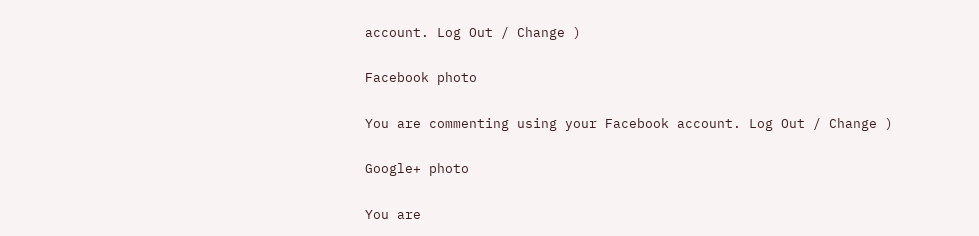account. Log Out / Change )

Facebook photo

You are commenting using your Facebook account. Log Out / Change )

Google+ photo

You are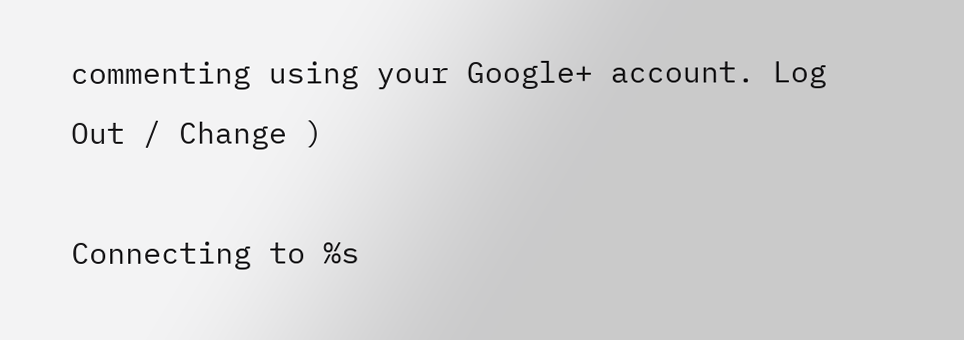commenting using your Google+ account. Log Out / Change )

Connecting to %s